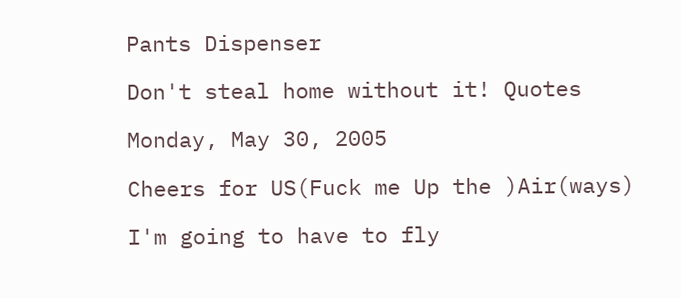Pants Dispenser

Don't steal home without it! Quotes

Monday, May 30, 2005

Cheers for US(Fuck me Up the )Air(ways)

I'm going to have to fly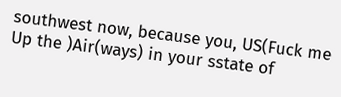southwest now, because you, US(Fuck me Up the )Air(ways) in your sstate of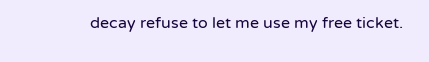decay refuse to let me use my free ticket.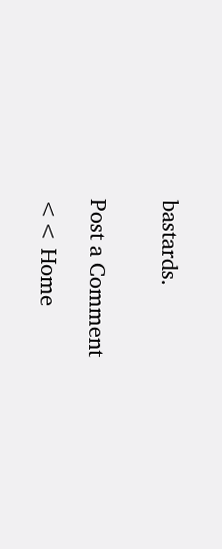bastards.


Post a Comment

<< Home